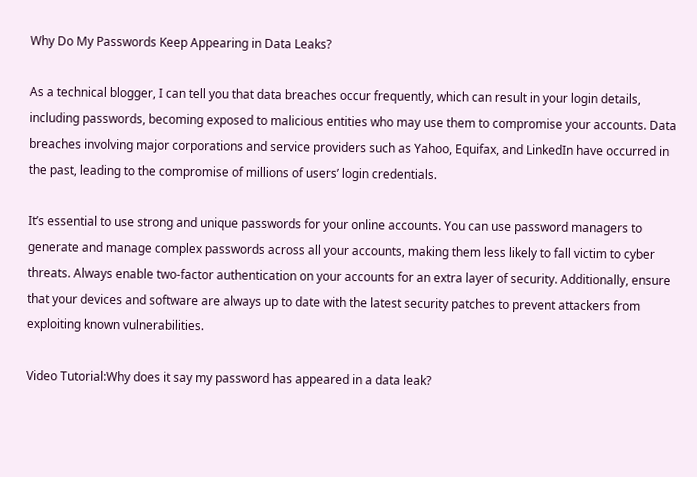Why Do My Passwords Keep Appearing in Data Leaks?

As a technical blogger, I can tell you that data breaches occur frequently, which can result in your login details, including passwords, becoming exposed to malicious entities who may use them to compromise your accounts. Data breaches involving major corporations and service providers such as Yahoo, Equifax, and LinkedIn have occurred in the past, leading to the compromise of millions of users’ login credentials.

It’s essential to use strong and unique passwords for your online accounts. You can use password managers to generate and manage complex passwords across all your accounts, making them less likely to fall victim to cyber threats. Always enable two-factor authentication on your accounts for an extra layer of security. Additionally, ensure that your devices and software are always up to date with the latest security patches to prevent attackers from exploiting known vulnerabilities.

Video Tutorial:Why does it say my password has appeared in a data leak?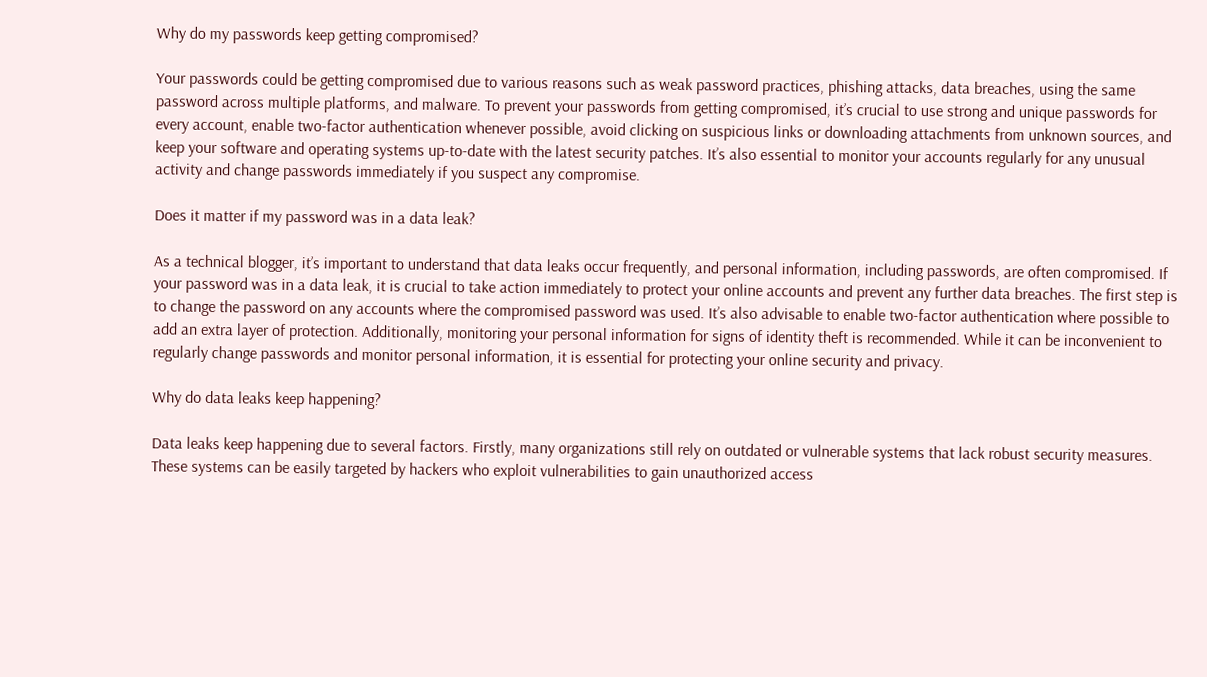Why do my passwords keep getting compromised?

Your passwords could be getting compromised due to various reasons such as weak password practices, phishing attacks, data breaches, using the same password across multiple platforms, and malware. To prevent your passwords from getting compromised, it’s crucial to use strong and unique passwords for every account, enable two-factor authentication whenever possible, avoid clicking on suspicious links or downloading attachments from unknown sources, and keep your software and operating systems up-to-date with the latest security patches. It’s also essential to monitor your accounts regularly for any unusual activity and change passwords immediately if you suspect any compromise.

Does it matter if my password was in a data leak?

As a technical blogger, it’s important to understand that data leaks occur frequently, and personal information, including passwords, are often compromised. If your password was in a data leak, it is crucial to take action immediately to protect your online accounts and prevent any further data breaches. The first step is to change the password on any accounts where the compromised password was used. It’s also advisable to enable two-factor authentication where possible to add an extra layer of protection. Additionally, monitoring your personal information for signs of identity theft is recommended. While it can be inconvenient to regularly change passwords and monitor personal information, it is essential for protecting your online security and privacy.

Why do data leaks keep happening?

Data leaks keep happening due to several factors. Firstly, many organizations still rely on outdated or vulnerable systems that lack robust security measures. These systems can be easily targeted by hackers who exploit vulnerabilities to gain unauthorized access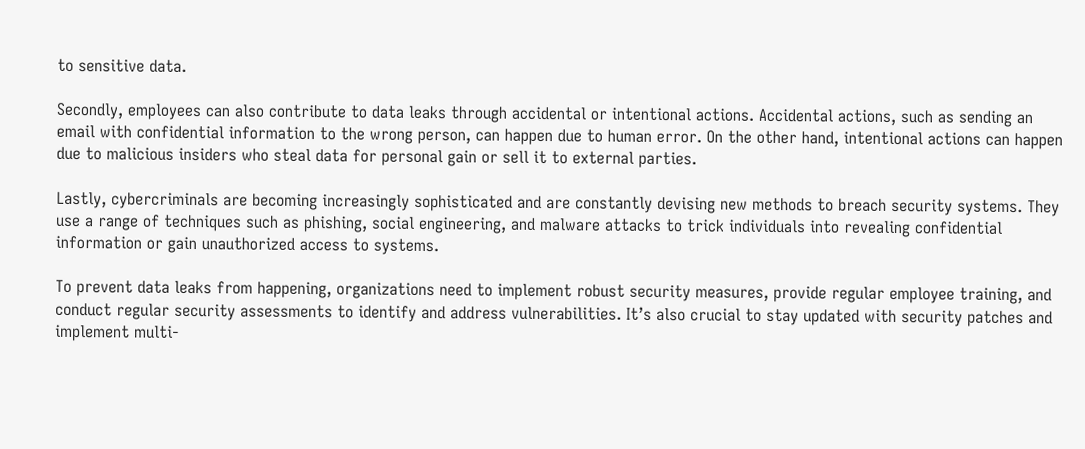to sensitive data.

Secondly, employees can also contribute to data leaks through accidental or intentional actions. Accidental actions, such as sending an email with confidential information to the wrong person, can happen due to human error. On the other hand, intentional actions can happen due to malicious insiders who steal data for personal gain or sell it to external parties.

Lastly, cybercriminals are becoming increasingly sophisticated and are constantly devising new methods to breach security systems. They use a range of techniques such as phishing, social engineering, and malware attacks to trick individuals into revealing confidential information or gain unauthorized access to systems.

To prevent data leaks from happening, organizations need to implement robust security measures, provide regular employee training, and conduct regular security assessments to identify and address vulnerabilities. It’s also crucial to stay updated with security patches and implement multi-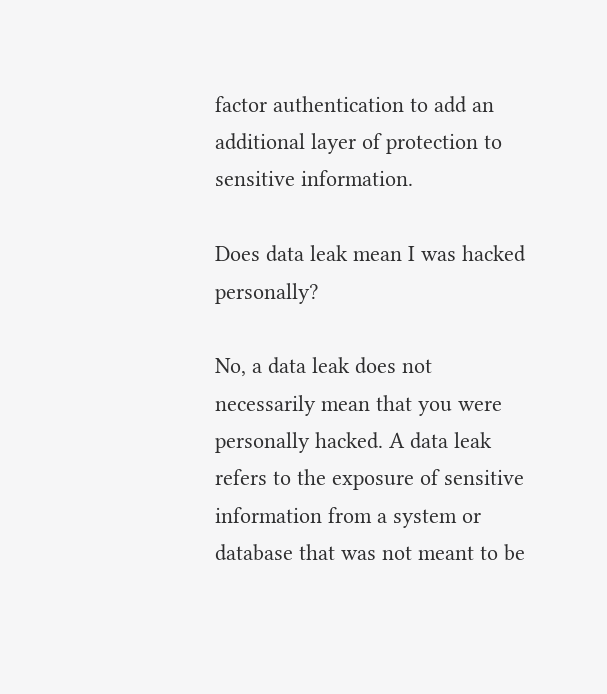factor authentication to add an additional layer of protection to sensitive information.

Does data leak mean I was hacked personally?

No, a data leak does not necessarily mean that you were personally hacked. A data leak refers to the exposure of sensitive information from a system or database that was not meant to be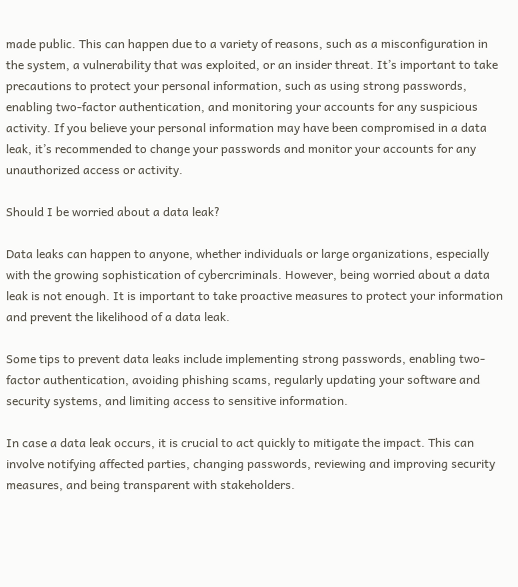made public. This can happen due to a variety of reasons, such as a misconfiguration in the system, a vulnerability that was exploited, or an insider threat. It’s important to take precautions to protect your personal information, such as using strong passwords, enabling two-factor authentication, and monitoring your accounts for any suspicious activity. If you believe your personal information may have been compromised in a data leak, it’s recommended to change your passwords and monitor your accounts for any unauthorized access or activity.

Should I be worried about a data leak?

Data leaks can happen to anyone, whether individuals or large organizations, especially with the growing sophistication of cybercriminals. However, being worried about a data leak is not enough. It is important to take proactive measures to protect your information and prevent the likelihood of a data leak.

Some tips to prevent data leaks include implementing strong passwords, enabling two-factor authentication, avoiding phishing scams, regularly updating your software and security systems, and limiting access to sensitive information.

In case a data leak occurs, it is crucial to act quickly to mitigate the impact. This can involve notifying affected parties, changing passwords, reviewing and improving security measures, and being transparent with stakeholders.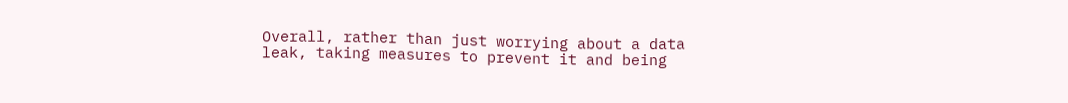Overall, rather than just worrying about a data leak, taking measures to prevent it and being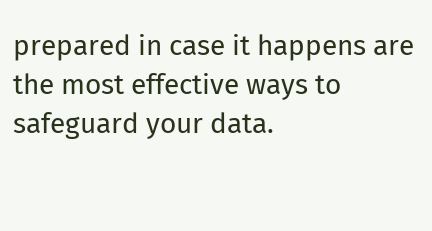prepared in case it happens are the most effective ways to safeguard your data.